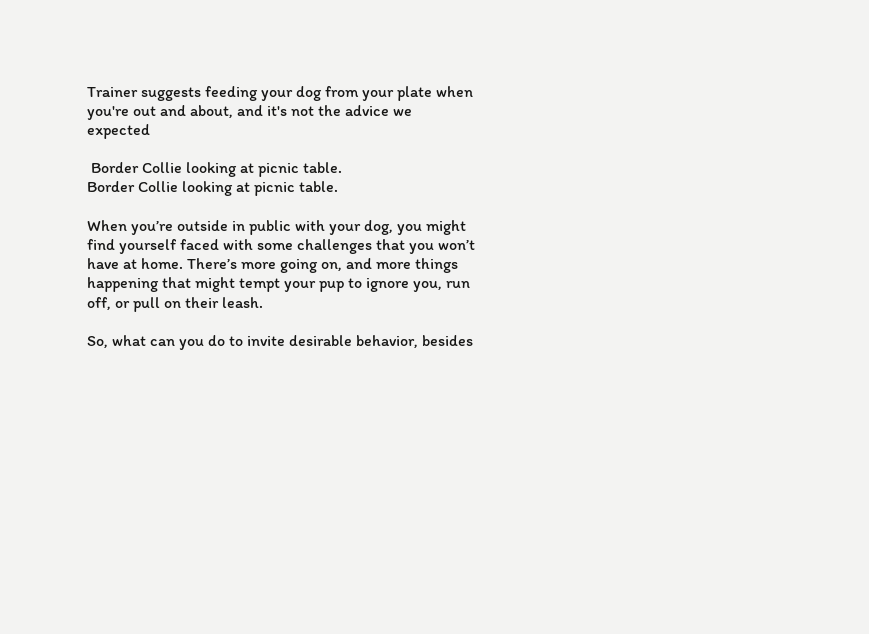Trainer suggests feeding your dog from your plate when you're out and about, and it's not the advice we expected

 Border Collie looking at picnic table.
Border Collie looking at picnic table.

When you’re outside in public with your dog, you might find yourself faced with some challenges that you won’t have at home. There’s more going on, and more things happening that might tempt your pup to ignore you, run off, or pull on their leash.

So, what can you do to invite desirable behavior, besides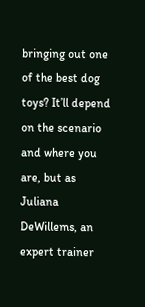bringing out one of the best dog toys? It’ll depend on the scenario and where you are, but as Juliana DeWillems, an expert trainer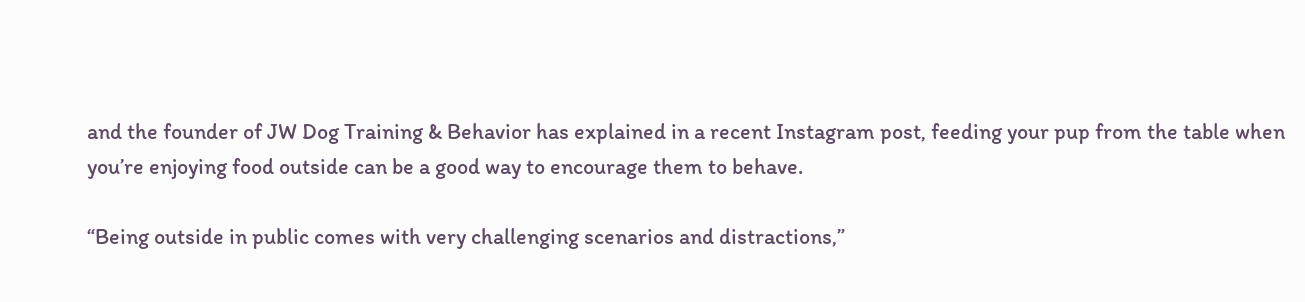and the founder of JW Dog Training & Behavior has explained in a recent Instagram post, feeding your pup from the table when you’re enjoying food outside can be a good way to encourage them to behave.

“Being outside in public comes with very challenging scenarios and distractions,”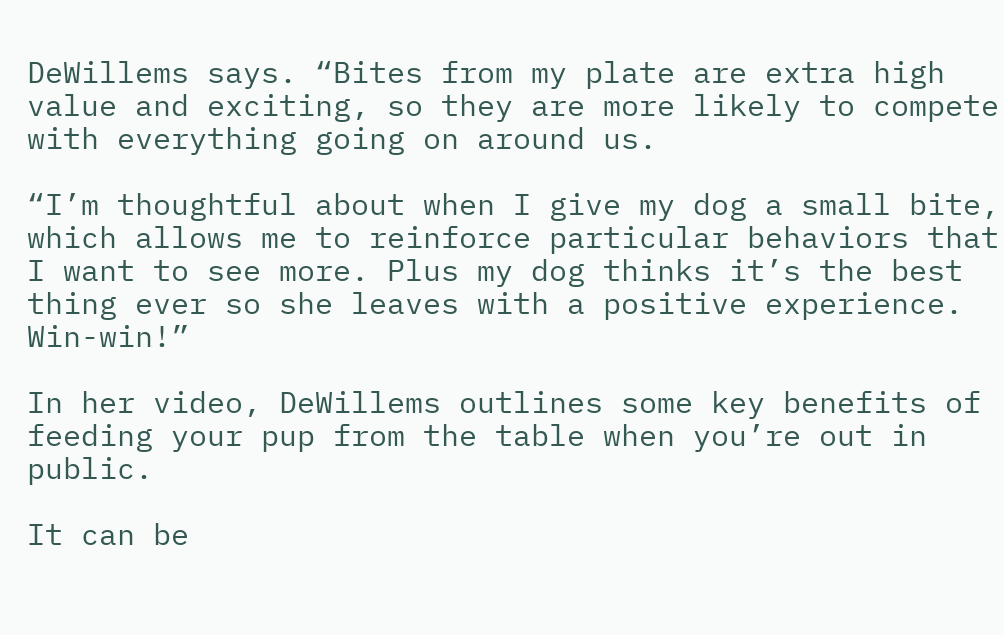DeWillems says. “Bites from my plate are extra high value and exciting, so they are more likely to compete with everything going on around us.

“I’m thoughtful about when I give my dog a small bite, which allows me to reinforce particular behaviors that I want to see more. Plus my dog thinks it’s the best thing ever so she leaves with a positive experience. Win-win!”

In her video, DeWillems outlines some key benefits of feeding your pup from the table when you’re out in public.

It can be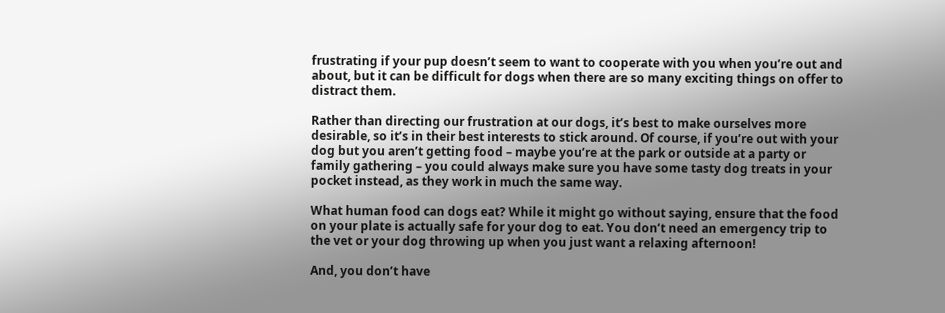frustrating if your pup doesn’t seem to want to cooperate with you when you’re out and about, but it can be difficult for dogs when there are so many exciting things on offer to distract them.

Rather than directing our frustration at our dogs, it’s best to make ourselves more desirable, so it’s in their best interests to stick around. Of course, if you’re out with your dog but you aren’t getting food – maybe you’re at the park or outside at a party or family gathering – you could always make sure you have some tasty dog treats in your pocket instead, as they work in much the same way.

What human food can dogs eat? While it might go without saying, ensure that the food on your plate is actually safe for your dog to eat. You don’t need an emergency trip to the vet or your dog throwing up when you just want a relaxing afternoon!

And, you don’t have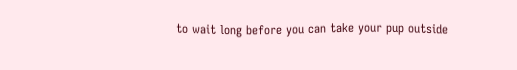to wait long before you can take your pup outside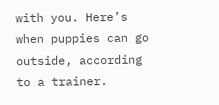with you. Here’s when puppies can go outside, according to a trainer.